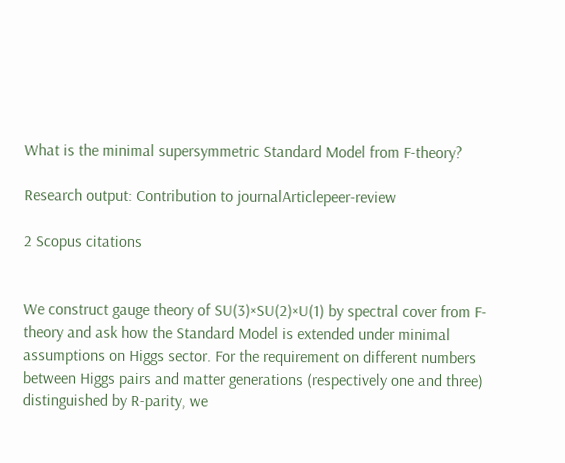What is the minimal supersymmetric Standard Model from F-theory?

Research output: Contribution to journalArticlepeer-review

2 Scopus citations


We construct gauge theory of SU(3)×SU(2)×U(1) by spectral cover from F-theory and ask how the Standard Model is extended under minimal assumptions on Higgs sector. For the requirement on different numbers between Higgs pairs and matter generations (respectively one and three) distinguished by R-parity, we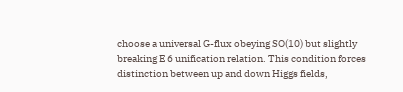choose a universal G-flux obeying SO(10) but slightly breaking E 6 unification relation. This condition forces distinction between up and down Higgs fields,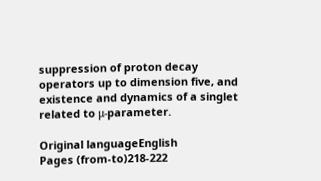suppression of proton decay operators up to dimension five, and existence and dynamics of a singlet related to μ-parameter.

Original languageEnglish
Pages (from-to)218-222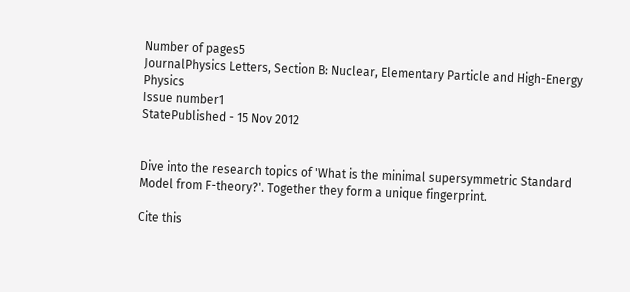Number of pages5
JournalPhysics Letters, Section B: Nuclear, Elementary Particle and High-Energy Physics
Issue number1
StatePublished - 15 Nov 2012


Dive into the research topics of 'What is the minimal supersymmetric Standard Model from F-theory?'. Together they form a unique fingerprint.

Cite this